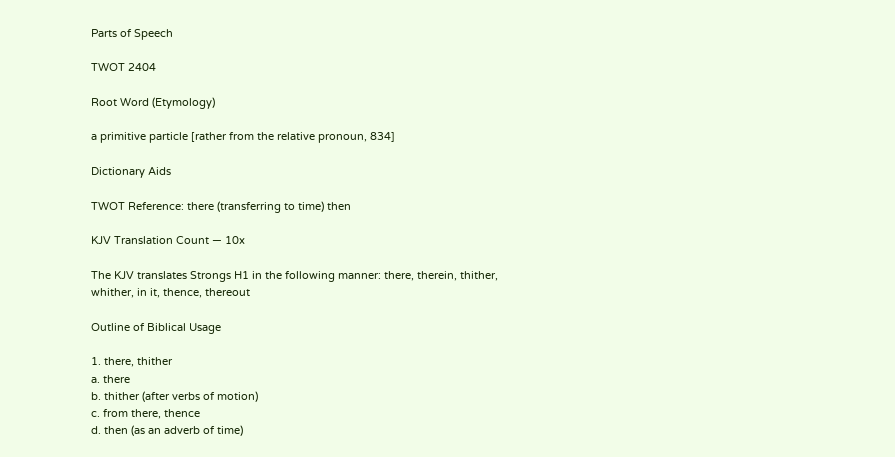Parts of Speech

TWOT 2404

Root Word (Etymology)

a primitive particle [rather from the relative pronoun, 834]

Dictionary Aids

TWOT Reference: there (transferring to time) then

KJV Translation Count — 10x

The KJV translates Strongs H1 in the following manner: there, therein, thither, whither, in it, thence, thereout

Outline of Biblical Usage

1. there, thither
a. there
b. thither (after verbs of motion)
c. from there, thence
d. then (as an adverb of time)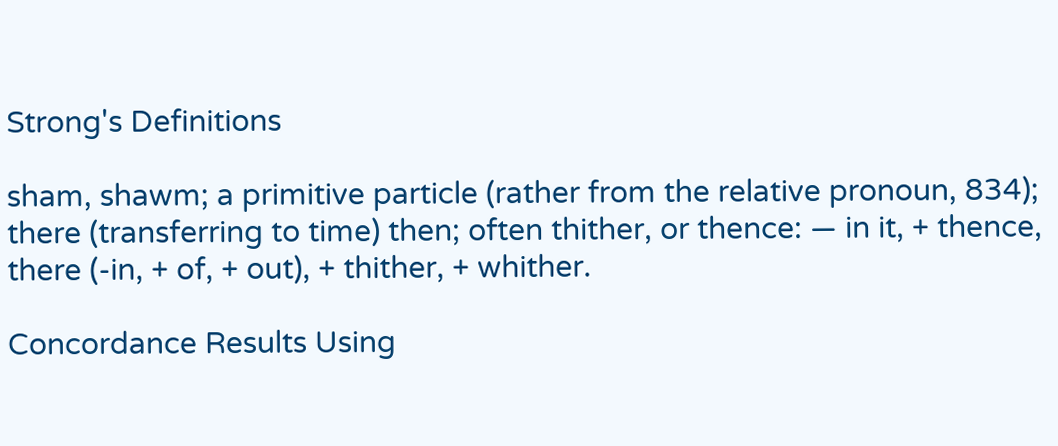Strong's Definitions

sham, shawm; a primitive particle (rather from the relative pronoun, 834); there (transferring to time) then; often thither, or thence: — in it, + thence, there (-in, + of, + out), + thither, + whither.

Concordance Results Using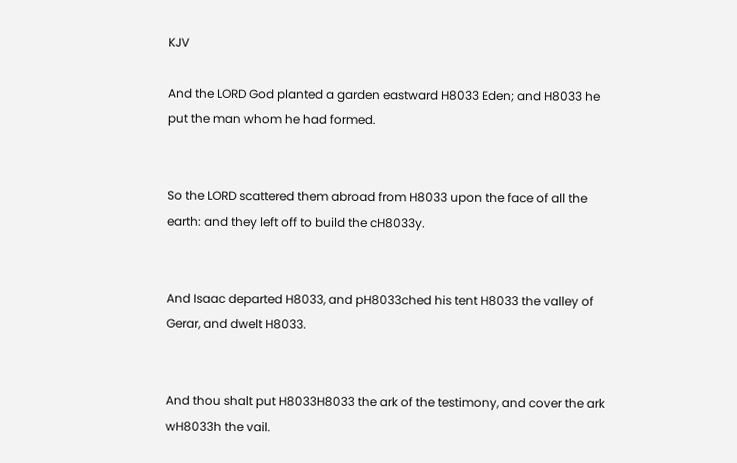KJV

And the LORD God planted a garden eastward H8033 Eden; and H8033 he put the man whom he had formed.


So the LORD scattered them abroad from H8033 upon the face of all the earth: and they left off to build the cH8033y.


And Isaac departed H8033, and pH8033ched his tent H8033 the valley of Gerar, and dwelt H8033.


And thou shalt put H8033H8033 the ark of the testimony, and cover the ark wH8033h the vail.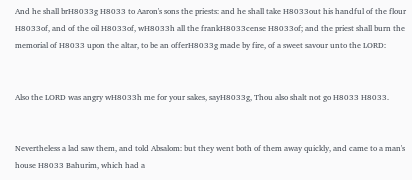And he shall brH8033g H8033 to Aaron's sons the priests: and he shall take H8033out his handful of the flour H8033of, and of the oil H8033of, wH8033h all the frankH8033cense H8033of; and the priest shall burn the memorial of H8033 upon the altar, to be an offerH8033g made by fire, of a sweet savour unto the LORD:


Also the LORD was angry wH8033h me for your sakes, sayH8033g, Thou also shalt not go H8033 H8033.


Nevertheless a lad saw them, and told Absalom: but they went both of them away quickly, and came to a man's house H8033 Bahurim, which had a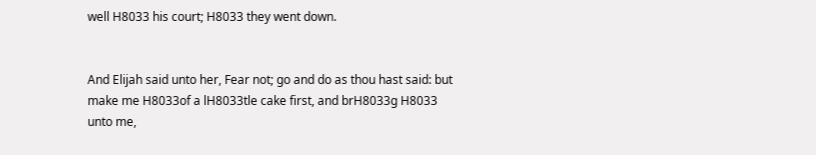well H8033 his court; H8033 they went down.


And Elijah said unto her, Fear not; go and do as thou hast said: but make me H8033of a lH8033tle cake first, and brH8033g H8033 unto me,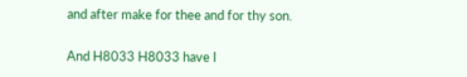and after make for thee and for thy son.


And H8033 H8033 have I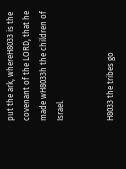put the ark, whereH8033 is the covenant of the LORD, that he made wH8033h the children of Israel.


H8033 the tribes go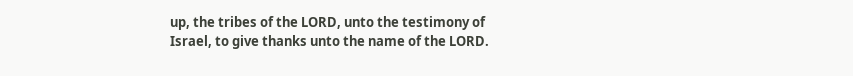up, the tribes of the LORD, unto the testimony of Israel, to give thanks unto the name of the LORD.